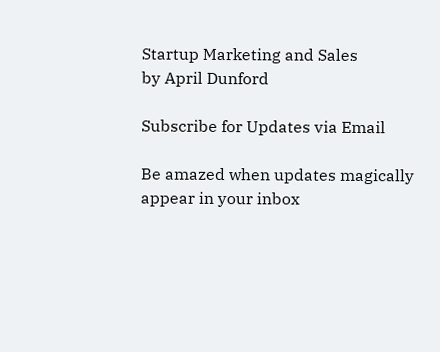Startup Marketing and Sales
by April Dunford

Subscribe for Updates via Email

Be amazed when updates magically appear in your inbox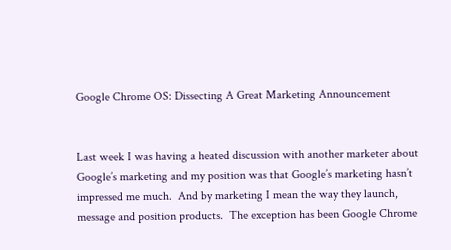Google Chrome OS: Dissecting A Great Marketing Announcement


Last week I was having a heated discussion with another marketer about Google’s marketing and my position was that Google’s marketing hasn’t impressed me much.  And by marketing I mean the way they launch, message and position products.  The exception has been Google Chrome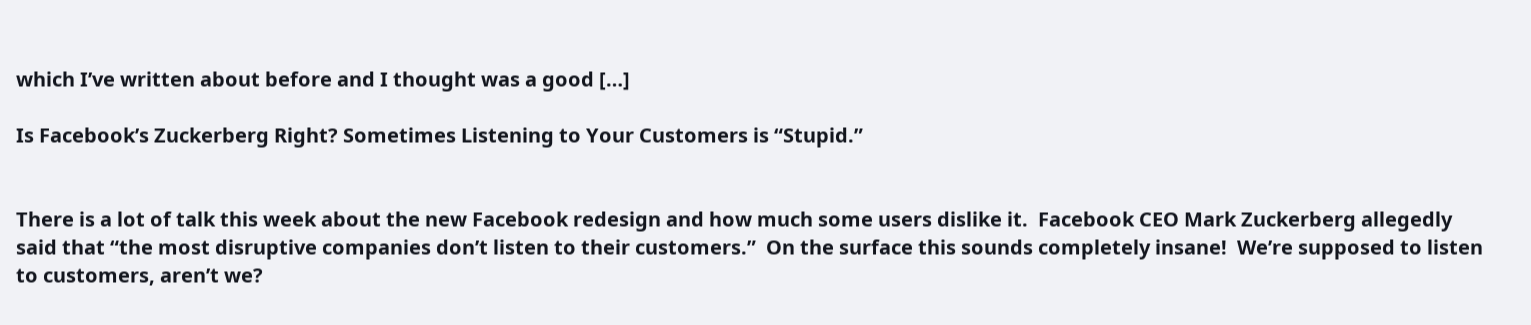which I’ve written about before and I thought was a good […]

Is Facebook’s Zuckerberg Right? Sometimes Listening to Your Customers is “Stupid.”


There is a lot of talk this week about the new Facebook redesign and how much some users dislike it.  Facebook CEO Mark Zuckerberg allegedly said that “the most disruptive companies don’t listen to their customers.”  On the surface this sounds completely insane!  We’re supposed to listen to customers, aren’t we?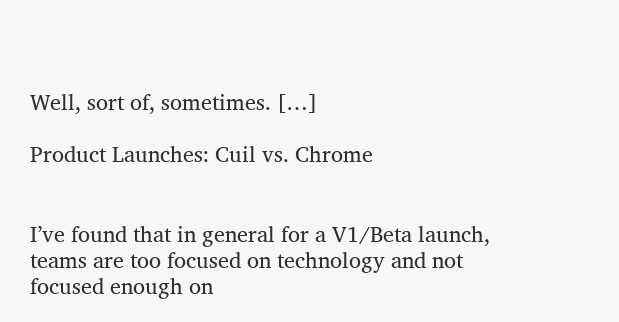Well, sort of, sometimes. […]

Product Launches: Cuil vs. Chrome


I’ve found that in general for a V1/Beta launch, teams are too focused on technology and not focused enough on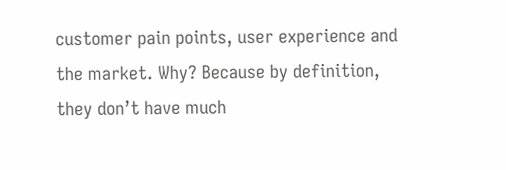customer pain points, user experience and the market. Why? Because by definition, they don’t have much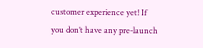customer experience yet! If you don’t have any pre-launch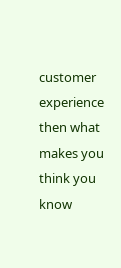customer experience then what makes you think you know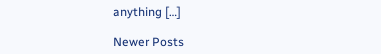anything […]

Newer Posts